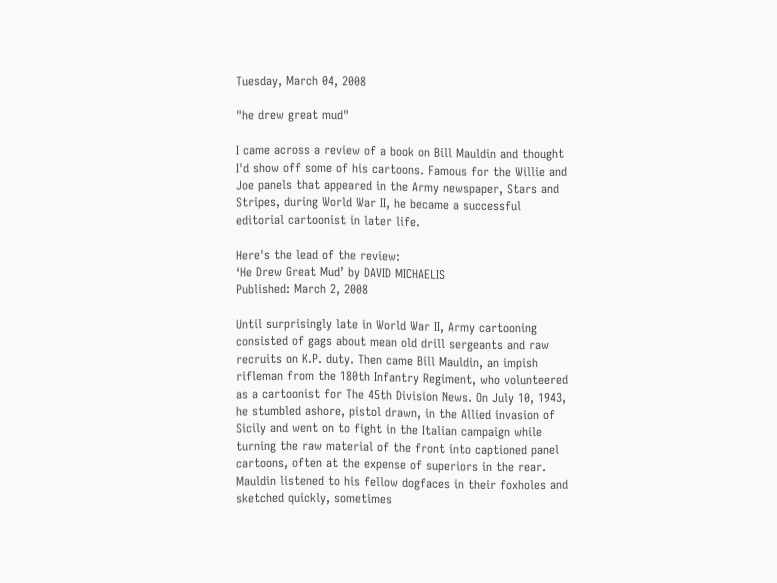Tuesday, March 04, 2008

"he drew great mud"

I came across a review of a book on Bill Mauldin and thought I'd show off some of his cartoons. Famous for the Willie and Joe panels that appeared in the Army newspaper, Stars and Stripes, during World War II, he became a successful editorial cartoonist in later life.

Here's the lead of the review:
‘He Drew Great Mud’ by DAVID MICHAELIS
Published: March 2, 2008

Until surprisingly late in World War II, Army cartooning consisted of gags about mean old drill sergeants and raw recruits on K.P. duty. Then came Bill Mauldin, an impish rifleman from the 180th Infantry Regiment, who volunteered as a cartoonist for The 45th Division News. On July 10, 1943, he stumbled ashore, pistol drawn, in the Allied invasion of Sicily and went on to fight in the Italian campaign while turning the raw material of the front into captioned panel cartoons, often at the expense of superiors in the rear. Mauldin listened to his fellow dogfaces in their foxholes and sketched quickly, sometimes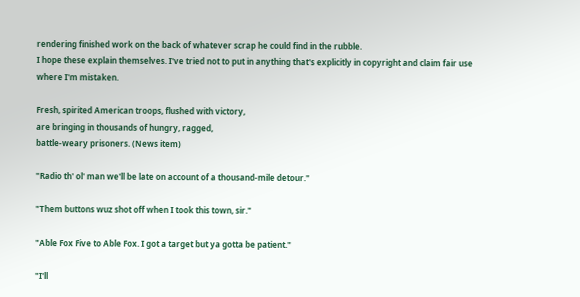rendering finished work on the back of whatever scrap he could find in the rubble.
I hope these explain themselves. I've tried not to put in anything that's explicitly in copyright and claim fair use where I'm mistaken.

Fresh, spirited American troops, flushed with victory,
are bringing in thousands of hungry, ragged,
battle-weary prisoners. (News item)

"Radio th' ol' man we'll be late on account of a thousand-mile detour."

"Them buttons wuz shot off when I took this town, sir."

"Able Fox Five to Able Fox. I got a target but ya gotta be patient."

"I'll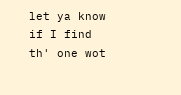let ya know if I find th' one wot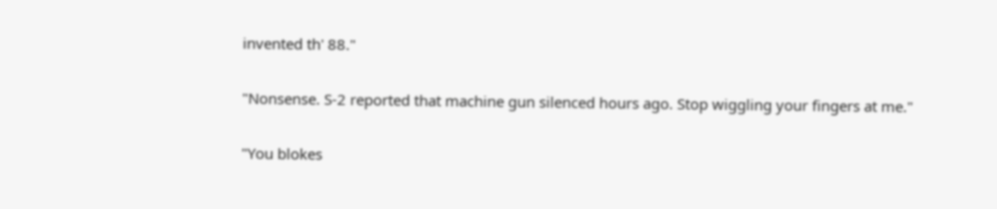invented th' 88."

"Nonsense. S-2 reported that machine gun silenced hours ago. Stop wiggling your fingers at me."

"You blokes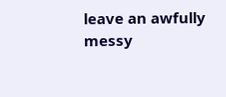leave an awfully messy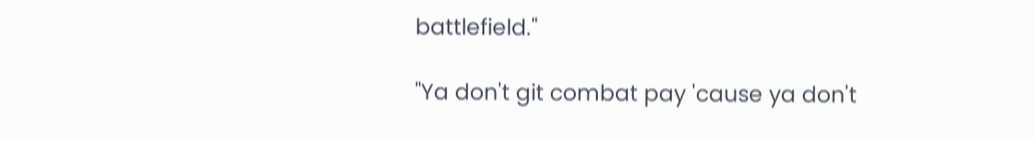battlefield."

"Ya don't git combat pay 'cause ya don't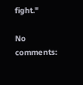fight."

No comments: